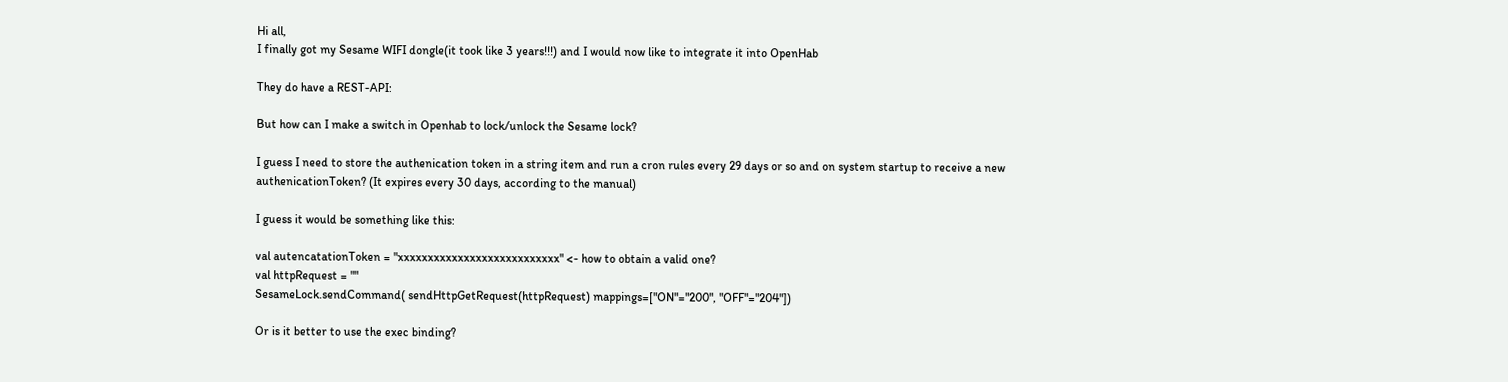Hi all,
I finally got my Sesame WIFI dongle(it took like 3 years!!!) and I would now like to integrate it into OpenHab

They do have a REST-API:

But how can I make a switch in Openhab to lock/unlock the Sesame lock?

I guess I need to store the authenication token in a string item and run a cron rules every 29 days or so and on system startup to receive a new authenicationToken? (It expires every 30 days, according to the manual)

I guess it would be something like this:

val autencatationToken = "xxxxxxxxxxxxxxxxxxxxxxxxxxx" <- how to obtain a valid one?
val httpRequest = ""
SesameLock.sendCommand( sendHttpGetRequest(httpRequest) mappings=["ON"="200", "OFF"="204"])

Or is it better to use the exec binding?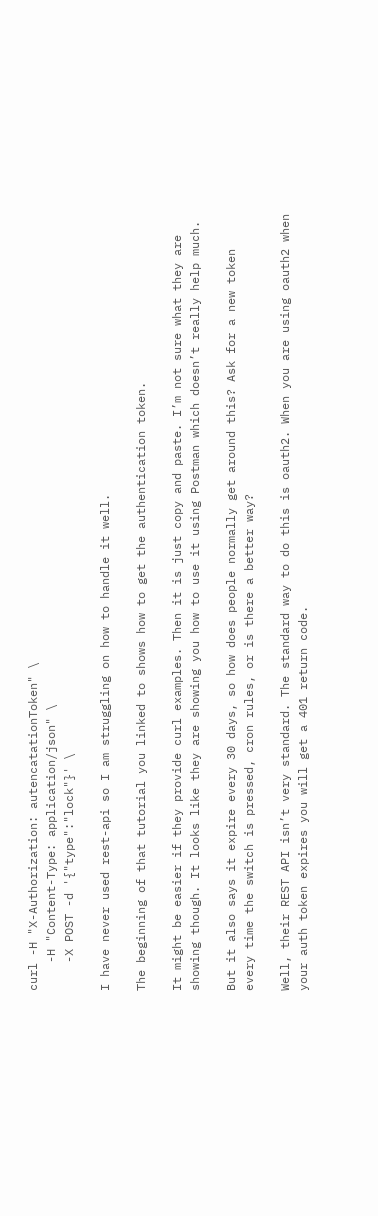curl -H "X-Authorization: autencatationToken" \
    -H "Content-Type: application/json" \
    -X POST -d '{"type":"lock"}' \

I have never used rest-api so I am struggling on how to handle it well.

The beginning of that tutorial you linked to shows how to get the authentication token.

It might be easier if they provide curl examples. Then it is just copy and paste. I’m not sure what they are showing though. It looks like they are showing you how to use it using Postman which doesn’t really help much.

But it also says it expire every 30 days, so how does people normally get around this? Ask for a new token every time the switch is pressed, cron rules, or is there a better way?

Well, their REST API isn’t very standard. The standard way to do this is oauth2. When you are using oauth2 when your auth token expires you will get a 401 return code.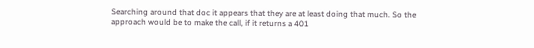Searching around that doc it appears that they are at least doing that much. So the approach would be to make the call, if it returns a 401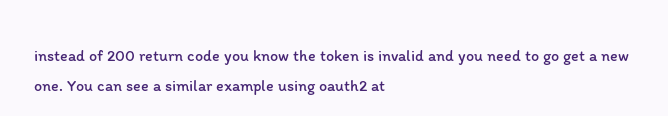instead of 200 return code you know the token is invalid and you need to go get a new one. You can see a similar example using oauth2 at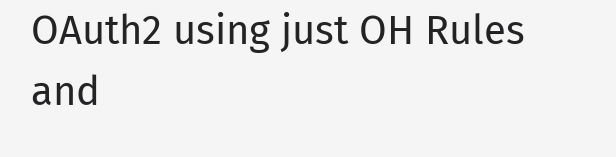OAuth2 using just OH Rules and